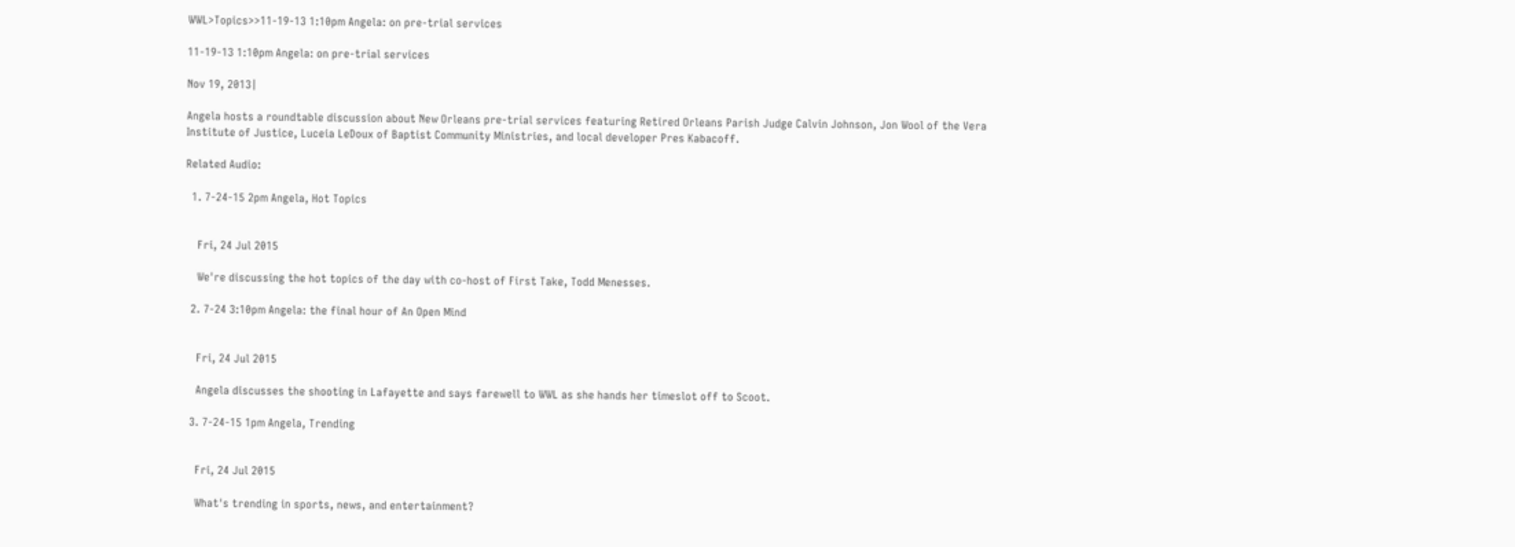WWL>Topics>>11-19-13 1:10pm Angela: on pre-trial services

11-19-13 1:10pm Angela: on pre-trial services

Nov 19, 2013|

Angela hosts a roundtable discussion about New Orleans pre-trial services featuring Retired Orleans Parish Judge Calvin Johnson, Jon Wool of the Vera Institute of Justice, Luceia LeDoux of Baptist Community Ministries, and local developer Pres Kabacoff.

Related Audio:

  1. 7-24-15 2pm Angela, Hot Topics


    Fri, 24 Jul 2015

    We're discussing the hot topics of the day with co-host of First Take, Todd Menesses.

  2. 7-24 3:10pm Angela: the final hour of An Open Mind


    Fri, 24 Jul 2015

    Angela discusses the shooting in Lafayette and says farewell to WWL as she hands her timeslot off to Scoot.

  3. 7-24-15 1pm Angela, Trending


    Fri, 24 Jul 2015

    What's trending in sports, news, and entertainment?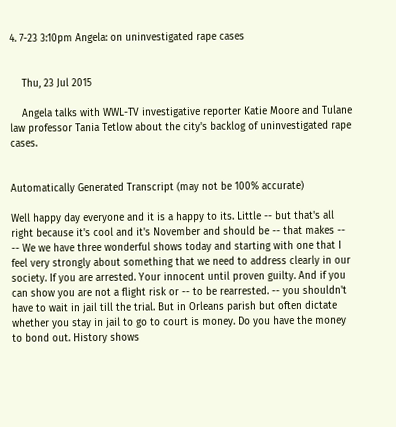4. 7-23 3:10pm Angela: on uninvestigated rape cases


    Thu, 23 Jul 2015

    Angela talks with WWL-TV investigative reporter Katie Moore and Tulane law professor Tania Tetlow about the city's backlog of uninvestigated rape cases.


Automatically Generated Transcript (may not be 100% accurate)

Well happy day everyone and it is a happy to its. Little -- but that's all right because it's cool and it's November and should be -- that makes -- -- We we have three wonderful shows today and starting with one that I feel very strongly about something that we need to address clearly in our society. If you are arrested. Your innocent until proven guilty. And if you can show you are not a flight risk or -- to be rearrested. -- you shouldn't have to wait in jail till the trial. But in Orleans parish but often dictate whether you stay in jail to go to court is money. Do you have the money to bond out. History shows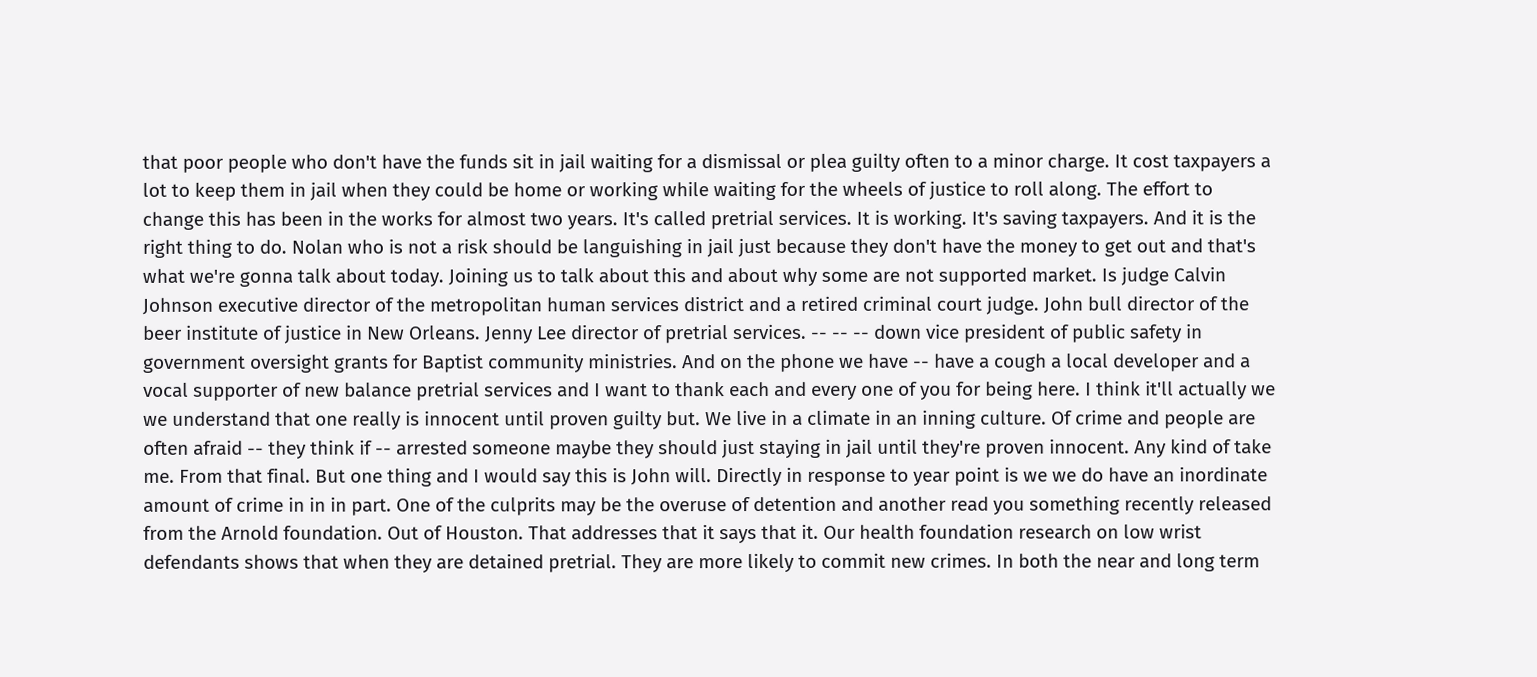that poor people who don't have the funds sit in jail waiting for a dismissal or plea guilty often to a minor charge. It cost taxpayers a lot to keep them in jail when they could be home or working while waiting for the wheels of justice to roll along. The effort to change this has been in the works for almost two years. It's called pretrial services. It is working. It's saving taxpayers. And it is the right thing to do. Nolan who is not a risk should be languishing in jail just because they don't have the money to get out and that's what we're gonna talk about today. Joining us to talk about this and about why some are not supported market. Is judge Calvin Johnson executive director of the metropolitan human services district and a retired criminal court judge. John bull director of the beer institute of justice in New Orleans. Jenny Lee director of pretrial services. -- -- -- down vice president of public safety in government oversight grants for Baptist community ministries. And on the phone we have -- have a cough a local developer and a vocal supporter of new balance pretrial services and I want to thank each and every one of you for being here. I think it'll actually we we understand that one really is innocent until proven guilty but. We live in a climate in an inning culture. Of crime and people are often afraid -- they think if -- arrested someone maybe they should just staying in jail until they're proven innocent. Any kind of take me. From that final. But one thing and I would say this is John will. Directly in response to year point is we we do have an inordinate amount of crime in in in part. One of the culprits may be the overuse of detention and another read you something recently released from the Arnold foundation. Out of Houston. That addresses that it says that it. Our health foundation research on low wrist defendants shows that when they are detained pretrial. They are more likely to commit new crimes. In both the near and long term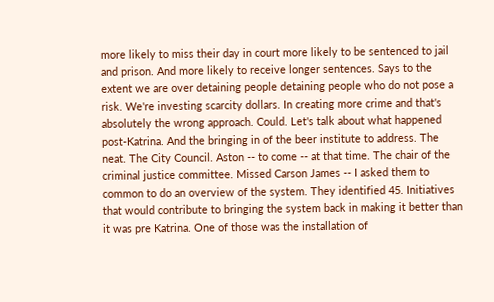more likely to miss their day in court more likely to be sentenced to jail and prison. And more likely to receive longer sentences. Says to the extent we are over detaining people detaining people who do not pose a risk. We're investing scarcity dollars. In creating more crime and that's absolutely the wrong approach. Could. Let's talk about what happened post-Katrina. And the bringing in of the beer institute to address. The neat. The City Council. Aston -- to come -- at that time. The chair of the criminal justice committee. Missed Carson James -- I asked them to common to do an overview of the system. They identified 45. Initiatives that would contribute to bringing the system back in making it better than it was pre Katrina. One of those was the installation of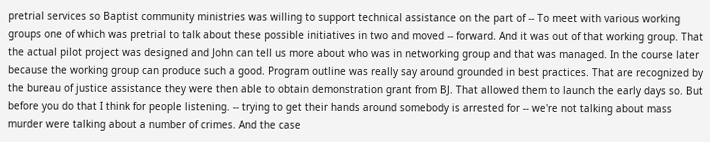pretrial services so Baptist community ministries was willing to support technical assistance on the part of -- To meet with various working groups one of which was pretrial to talk about these possible initiatives in two and moved -- forward. And it was out of that working group. That the actual pilot project was designed and John can tell us more about who was in networking group and that was managed. In the course later because the working group can produce such a good. Program outline was really say around grounded in best practices. That are recognized by the bureau of justice assistance they were then able to obtain demonstration grant from BJ. That allowed them to launch the early days so. But before you do that I think for people listening. -- trying to get their hands around somebody is arrested for -- we're not talking about mass murder were talking about a number of crimes. And the case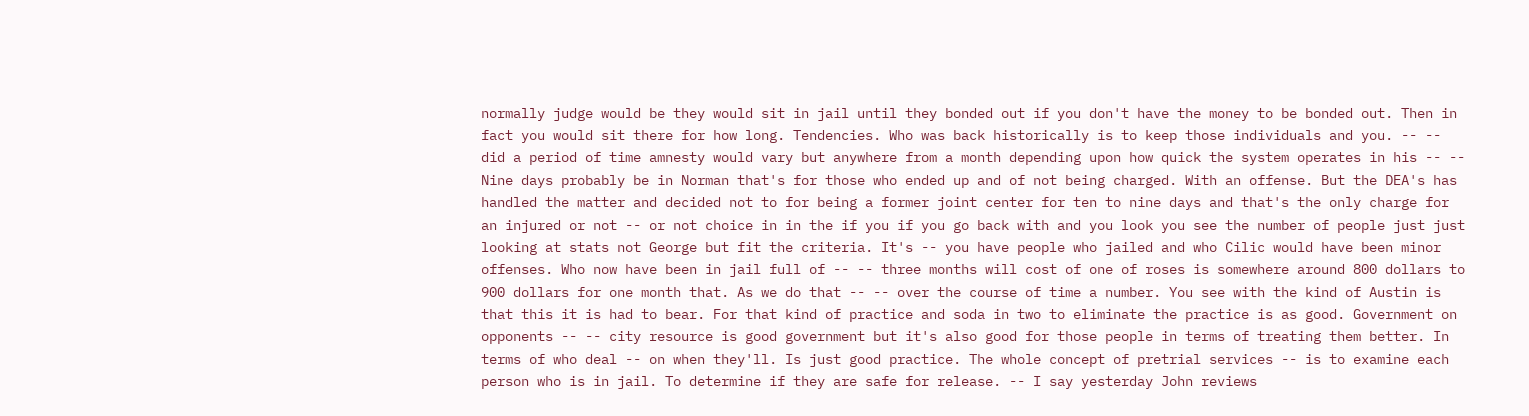normally judge would be they would sit in jail until they bonded out if you don't have the money to be bonded out. Then in fact you would sit there for how long. Tendencies. Who was back historically is to keep those individuals and you. -- -- did a period of time amnesty would vary but anywhere from a month depending upon how quick the system operates in his -- -- Nine days probably be in Norman that's for those who ended up and of not being charged. With an offense. But the DEA's has handled the matter and decided not to for being a former joint center for ten to nine days and that's the only charge for an injured or not -- or not choice in in the if you if you go back with and you look you see the number of people just just looking at stats not George but fit the criteria. It's -- you have people who jailed and who Cilic would have been minor offenses. Who now have been in jail full of -- -- three months will cost of one of roses is somewhere around 800 dollars to 900 dollars for one month that. As we do that -- -- over the course of time a number. You see with the kind of Austin is that this it is had to bear. For that kind of practice and soda in two to eliminate the practice is as good. Government on opponents -- -- city resource is good government but it's also good for those people in terms of treating them better. In terms of who deal -- on when they'll. Is just good practice. The whole concept of pretrial services -- is to examine each person who is in jail. To determine if they are safe for release. -- I say yesterday John reviews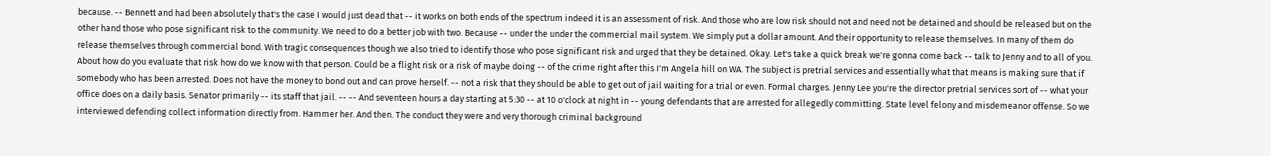because. -- Bennett and had been absolutely that's the case I would just dead that -- it works on both ends of the spectrum indeed it is an assessment of risk. And those who are low risk should not and need not be detained and should be released but on the other hand those who pose significant risk to the community. We need to do a better job with two. Because -- under the under the commercial mail system. We simply put a dollar amount. And their opportunity to release themselves. In many of them do release themselves through commercial bond. With tragic consequences though we also tried to identify those who pose significant risk and urged that they be detained. Okay. Let's take a quick break we're gonna come back -- talk to Jenny and to all of you. About how do you evaluate that risk how do we know with that person. Could be a flight risk or a risk of maybe doing -- of the crime right after this I'm Angela hill on WA. The subject is pretrial services and essentially what that means is making sure that if somebody who has been arrested. Does not have the money to bond out and can prove herself. -- not a risk that they should be able to get out of jail waiting for a trial or even. Formal charges. Jenny Lee you're the director pretrial services sort of -- what your office does on a daily basis. Senator primarily -- its staff that jail. -- -- And seventeen hours a day starting at 5:30 -- at 10 o'clock at night in -- young defendants that are arrested for allegedly committing. State level felony and misdemeanor offense. So we interviewed defending collect information directly from. Hammer her. And then. The conduct they were and very thorough criminal background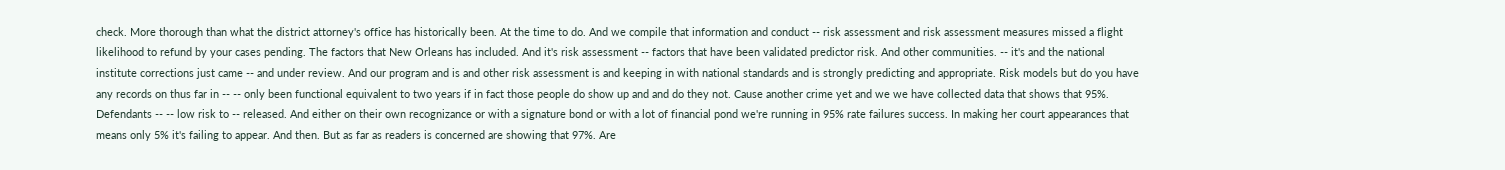check. More thorough than what the district attorney's office has historically been. At the time to do. And we compile that information and conduct -- risk assessment and risk assessment measures missed a flight likelihood to refund by your cases pending. The factors that New Orleans has included. And it's risk assessment -- factors that have been validated predictor risk. And other communities. -- it's and the national institute corrections just came -- and under review. And our program and is and other risk assessment is and keeping in with national standards and is strongly predicting and appropriate. Risk models but do you have any records on thus far in -- -- only been functional equivalent to two years if in fact those people do show up and and do they not. Cause another crime yet and we we have collected data that shows that 95%. Defendants -- -- low risk to -- released. And either on their own recognizance or with a signature bond or with a lot of financial pond we're running in 95% rate failures success. In making her court appearances that means only 5% it's failing to appear. And then. But as far as readers is concerned are showing that 97%. Are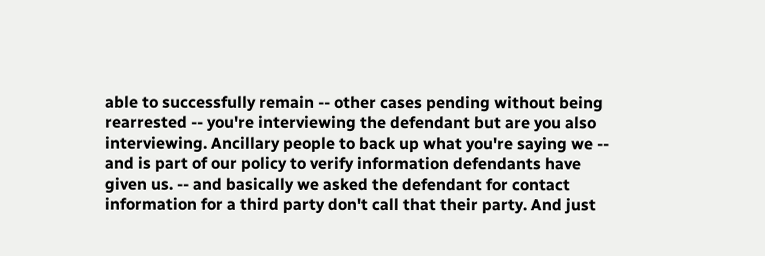able to successfully remain -- other cases pending without being rearrested -- you're interviewing the defendant but are you also interviewing. Ancillary people to back up what you're saying we -- and is part of our policy to verify information defendants have given us. -- and basically we asked the defendant for contact information for a third party don't call that their party. And just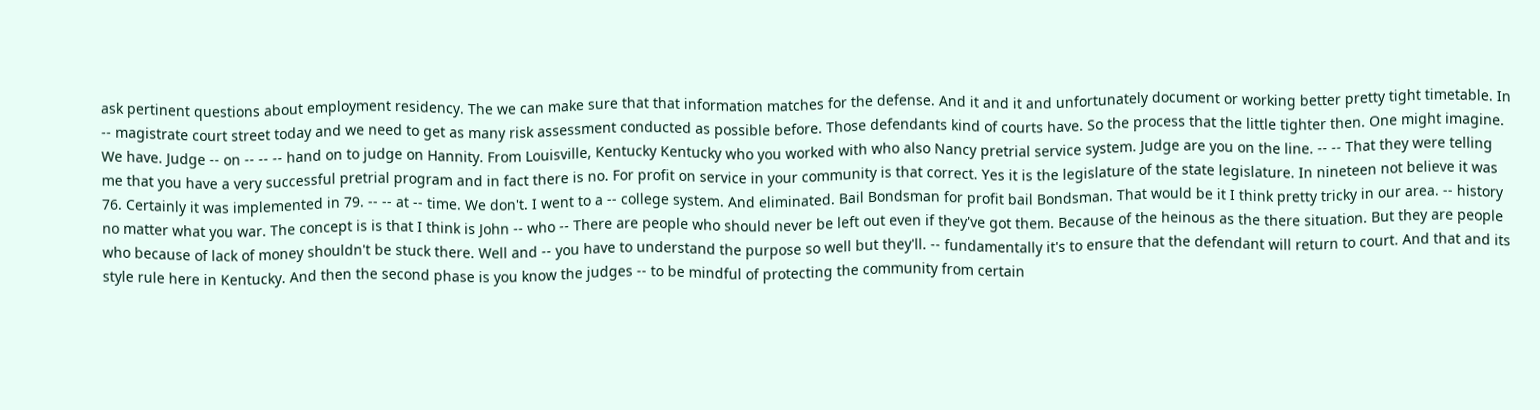ask pertinent questions about employment residency. The we can make sure that that information matches for the defense. And it and it and unfortunately document or working better pretty tight timetable. In -- magistrate court street today and we need to get as many risk assessment conducted as possible before. Those defendants kind of courts have. So the process that the little tighter then. One might imagine. We have. Judge -- on -- -- -- hand on to judge on Hannity. From Louisville, Kentucky Kentucky who you worked with who also Nancy pretrial service system. Judge are you on the line. -- -- That they were telling me that you have a very successful pretrial program and in fact there is no. For profit on service in your community is that correct. Yes it is the legislature of the state legislature. In nineteen not believe it was 76. Certainly it was implemented in 79. -- -- at -- time. We don't. I went to a -- college system. And eliminated. Bail Bondsman for profit bail Bondsman. That would be it I think pretty tricky in our area. -- history no matter what you war. The concept is is that I think is John -- who -- There are people who should never be left out even if they've got them. Because of the heinous as the there situation. But they are people who because of lack of money shouldn't be stuck there. Well and -- you have to understand the purpose so well but they'll. -- fundamentally it's to ensure that the defendant will return to court. And that and its style rule here in Kentucky. And then the second phase is you know the judges -- to be mindful of protecting the community from certain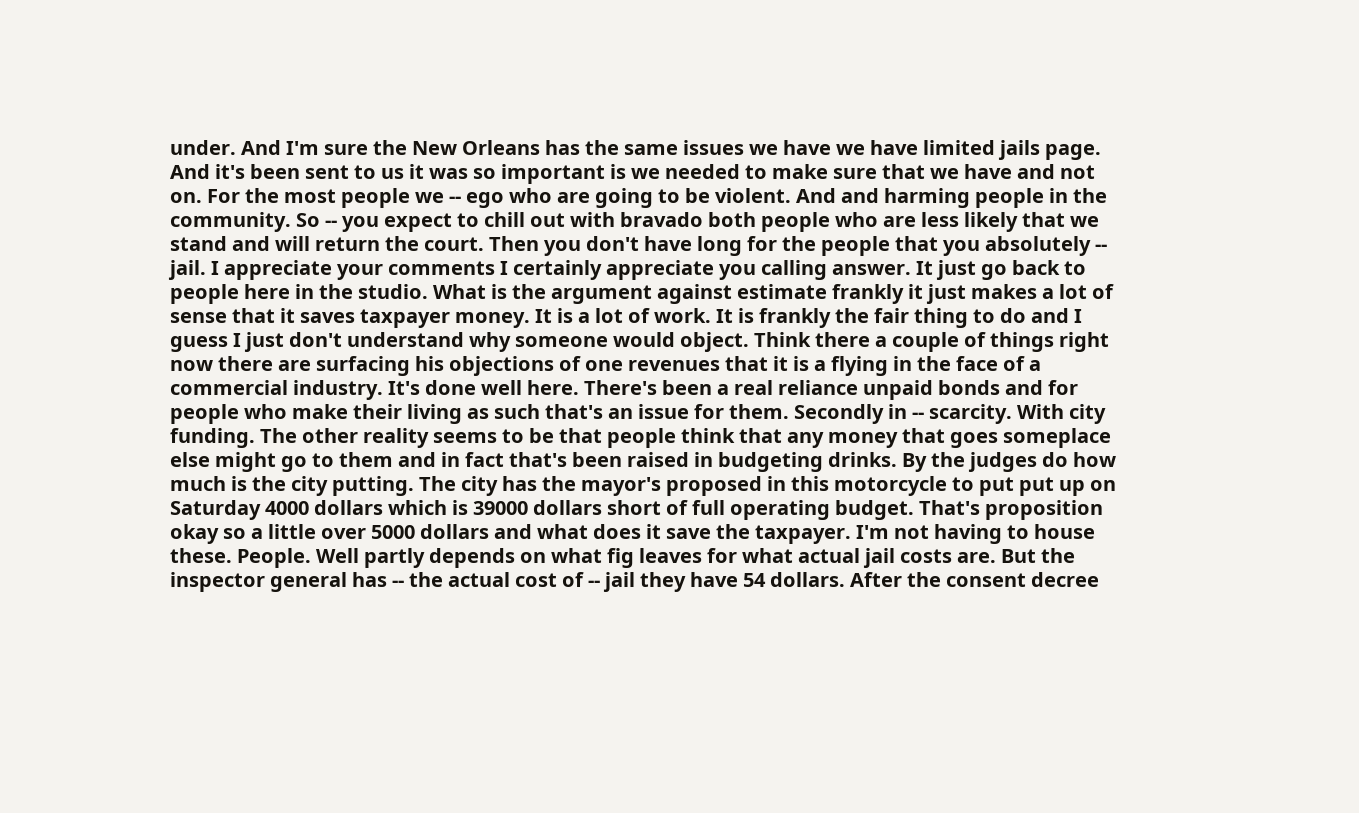under. And I'm sure the New Orleans has the same issues we have we have limited jails page. And it's been sent to us it was so important is we needed to make sure that we have and not on. For the most people we -- ego who are going to be violent. And and harming people in the community. So -- you expect to chill out with bravado both people who are less likely that we stand and will return the court. Then you don't have long for the people that you absolutely -- jail. I appreciate your comments I certainly appreciate you calling answer. It just go back to people here in the studio. What is the argument against estimate frankly it just makes a lot of sense that it saves taxpayer money. It is a lot of work. It is frankly the fair thing to do and I guess I just don't understand why someone would object. Think there a couple of things right now there are surfacing his objections of one revenues that it is a flying in the face of a commercial industry. It's done well here. There's been a real reliance unpaid bonds and for people who make their living as such that's an issue for them. Secondly in -- scarcity. With city funding. The other reality seems to be that people think that any money that goes someplace else might go to them and in fact that's been raised in budgeting drinks. By the judges do how much is the city putting. The city has the mayor's proposed in this motorcycle to put put up on Saturday 4000 dollars which is 39000 dollars short of full operating budget. That's proposition okay so a little over 5000 dollars and what does it save the taxpayer. I'm not having to house these. People. Well partly depends on what fig leaves for what actual jail costs are. But the inspector general has -- the actual cost of -- jail they have 54 dollars. After the consent decree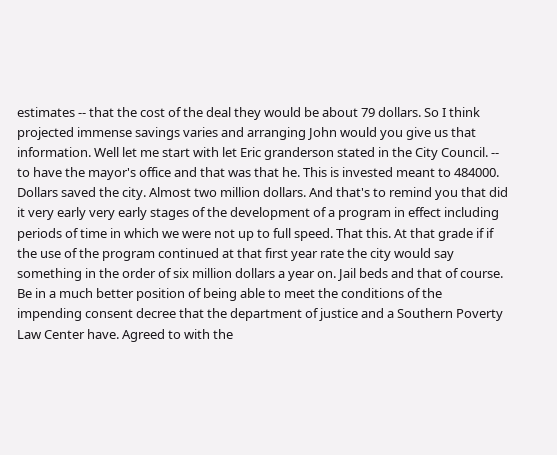estimates -- that the cost of the deal they would be about 79 dollars. So I think projected immense savings varies and arranging John would you give us that information. Well let me start with let Eric granderson stated in the City Council. -- to have the mayor's office and that was that he. This is invested meant to 484000. Dollars saved the city. Almost two million dollars. And that's to remind you that did it very early very early stages of the development of a program in effect including periods of time in which we were not up to full speed. That this. At that grade if if the use of the program continued at that first year rate the city would say something in the order of six million dollars a year on. Jail beds and that of course. Be in a much better position of being able to meet the conditions of the impending consent decree that the department of justice and a Southern Poverty Law Center have. Agreed to with the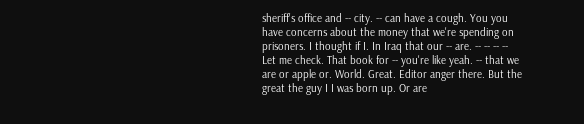sheriff's office and -- city. -- can have a cough. You you have concerns about the money that we're spending on prisoners. I thought if I. In Iraq that our -- are. -- -- -- -- Let me check. That book for -- you're like yeah. -- that we are or apple or. World. Great. Editor anger there. But the great the guy I I was born up. Or are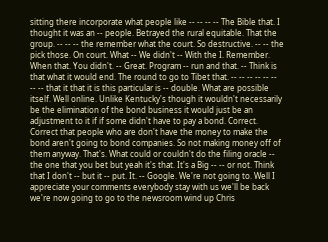sitting there incorporate what people like -- -- -- -- The Bible that. I thought it was an -- people. Betrayed the rural equitable. That the group. -- -- -- the remember what the court. So destructive. -- -- the pick those. On court. What -- We didn't -- With the I. Remember. When that. You didn't. -- Great. Program -- run and that. -- Think is that what it would end. The round to go to Tibet that. -- -- -- -- -- -- -- -- that it that it is this particular is -- double. What are possible itself. Well online. Unlike Kentucky's though it wouldn't necessarily be the elimination of the bond business it would just be an adjustment to it if if some didn't have to pay a bond. Correct. Correct that people who are don't have the money to make the bond aren't going to bond companies. So not making money off of them anyway. That's. What could or couldn't do the filing oracle -- the one that you bet but yeah it's that. It's a Big -- -- or not. Think that I don't -- but it -- put. It. -- Google. We're not going to. Well I appreciate your comments everybody stay with us we'll be back we're now going to go to the newsroom wind up Chris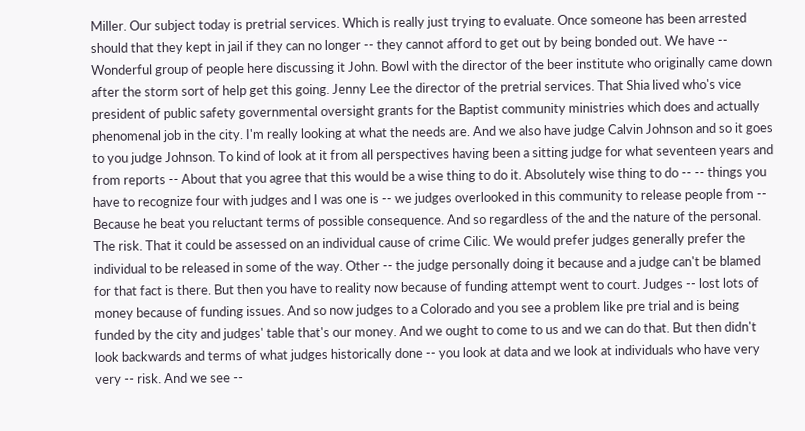Miller. Our subject today is pretrial services. Which is really just trying to evaluate. Once someone has been arrested should that they kept in jail if they can no longer -- they cannot afford to get out by being bonded out. We have -- Wonderful group of people here discussing it John. Bowl with the director of the beer institute who originally came down after the storm sort of help get this going. Jenny Lee the director of the pretrial services. That Shia lived who's vice president of public safety governmental oversight grants for the Baptist community ministries which does and actually phenomenal job in the city. I'm really looking at what the needs are. And we also have judge Calvin Johnson and so it goes to you judge Johnson. To kind of look at it from all perspectives having been a sitting judge for what seventeen years and from reports -- About that you agree that this would be a wise thing to do it. Absolutely wise thing to do -- -- things you have to recognize four with judges and I was one is -- we judges overlooked in this community to release people from -- Because he beat you reluctant terms of possible consequence. And so regardless of the and the nature of the personal. The risk. That it could be assessed on an individual cause of crime Cilic. We would prefer judges generally prefer the individual to be released in some of the way. Other -- the judge personally doing it because and a judge can't be blamed for that fact is there. But then you have to reality now because of funding attempt went to court. Judges -- lost lots of money because of funding issues. And so now judges to a Colorado and you see a problem like pre trial and is being funded by the city and judges' table that's our money. And we ought to come to us and we can do that. But then didn't look backwards and terms of what judges historically done -- you look at data and we look at individuals who have very very -- risk. And we see --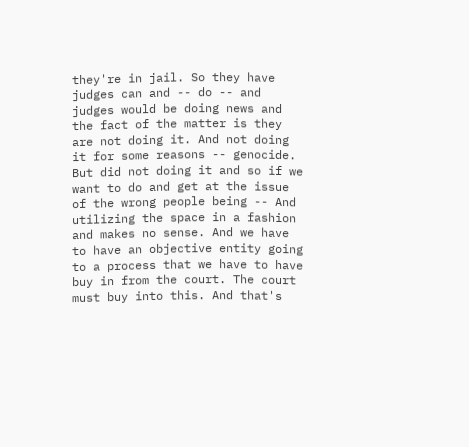they're in jail. So they have judges can and -- do -- and judges would be doing news and the fact of the matter is they are not doing it. And not doing it for some reasons -- genocide. But did not doing it and so if we want to do and get at the issue of the wrong people being -- And utilizing the space in a fashion and makes no sense. And we have to have an objective entity going to a process that we have to have buy in from the court. The court must buy into this. And that's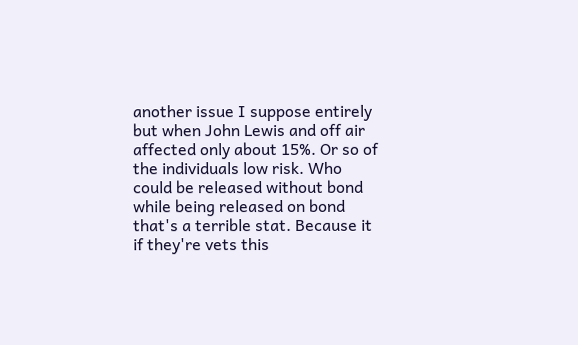another issue I suppose entirely but when John Lewis and off air affected only about 15%. Or so of the individuals low risk. Who could be released without bond while being released on bond that's a terrible stat. Because it if they're vets this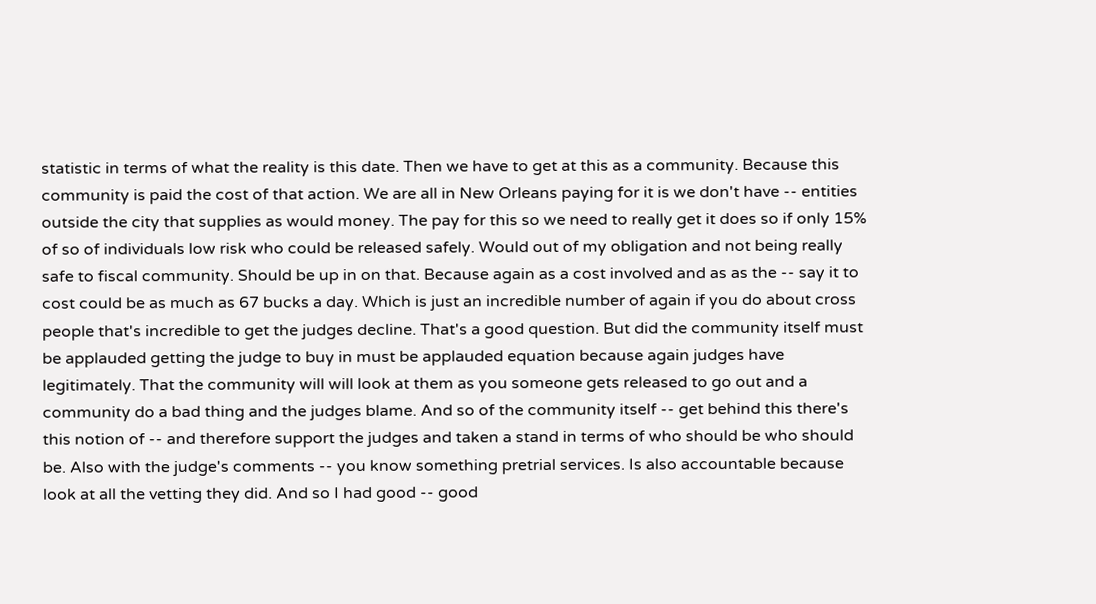statistic in terms of what the reality is this date. Then we have to get at this as a community. Because this community is paid the cost of that action. We are all in New Orleans paying for it is we don't have -- entities outside the city that supplies as would money. The pay for this so we need to really get it does so if only 15% of so of individuals low risk who could be released safely. Would out of my obligation and not being really safe to fiscal community. Should be up in on that. Because again as a cost involved and as as the -- say it to cost could be as much as 67 bucks a day. Which is just an incredible number of again if you do about cross people that's incredible to get the judges decline. That's a good question. But did the community itself must be applauded getting the judge to buy in must be applauded equation because again judges have legitimately. That the community will will look at them as you someone gets released to go out and a community do a bad thing and the judges blame. And so of the community itself -- get behind this there's this notion of -- and therefore support the judges and taken a stand in terms of who should be who should be. Also with the judge's comments -- you know something pretrial services. Is also accountable because look at all the vetting they did. And so I had good -- good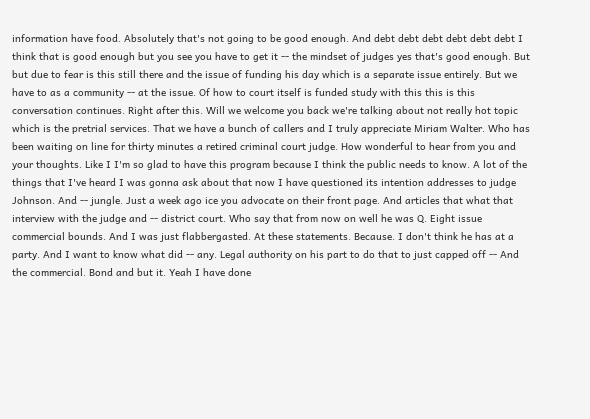information have food. Absolutely that's not going to be good enough. And debt debt debt debt debt debt I think that is good enough but you see you have to get it -- the mindset of judges yes that's good enough. But but due to fear is this still there and the issue of funding his day which is a separate issue entirely. But we have to as a community -- at the issue. Of how to court itself is funded study with this this is this conversation continues. Right after this. Will we welcome you back we're talking about not really hot topic which is the pretrial services. That we have a bunch of callers and I truly appreciate Miriam Walter. Who has been waiting on line for thirty minutes a retired criminal court judge. How wonderful to hear from you and your thoughts. Like I I'm so glad to have this program because I think the public needs to know. A lot of the things that I've heard I was gonna ask about that now I have questioned its intention addresses to judge Johnson. And -- jungle. Just a week ago ice you advocate on their front page. And articles that what that interview with the judge and -- district court. Who say that from now on well he was Q. Eight issue commercial bounds. And I was just flabbergasted. At these statements. Because. I don't think he has at a party. And I want to know what did -- any. Legal authority on his part to do that to just capped off -- And the commercial. Bond and but it. Yeah I have done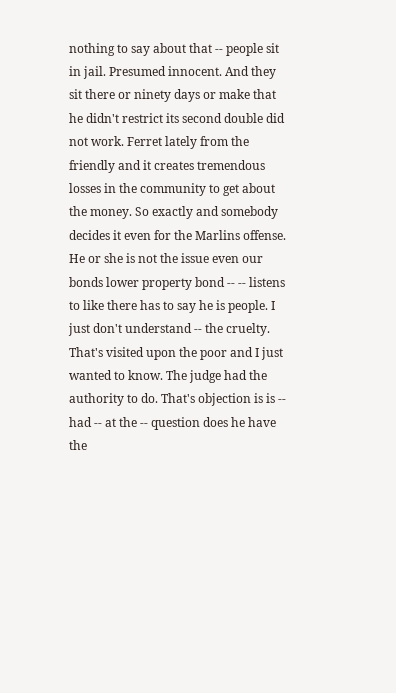nothing to say about that -- people sit in jail. Presumed innocent. And they sit there or ninety days or make that he didn't restrict its second double did not work. Ferret lately from the friendly and it creates tremendous losses in the community to get about the money. So exactly and somebody decides it even for the Marlins offense. He or she is not the issue even our bonds lower property bond -- -- listens to like there has to say he is people. I just don't understand -- the cruelty. That's visited upon the poor and I just wanted to know. The judge had the authority to do. That's objection is is -- had -- at the -- question does he have the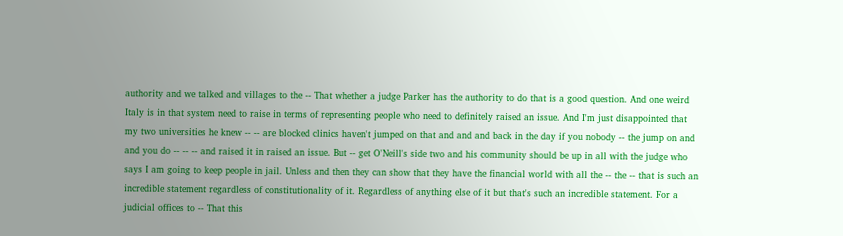authority and we talked and villages to the -- That whether a judge Parker has the authority to do that is a good question. And one weird Italy is in that system need to raise in terms of representing people who need to definitely raised an issue. And I'm just disappointed that my two universities he knew -- -- are blocked clinics haven't jumped on that and and and back in the day if you nobody -- the jump on and and you do -- -- -- and raised it in raised an issue. But -- get O'Neill's side two and his community should be up in all with the judge who says I am going to keep people in jail. Unless and then they can show that they have the financial world with all the -- the -- that is such an incredible statement regardless of constitutionality of it. Regardless of anything else of it but that's such an incredible statement. For a judicial offices to -- That this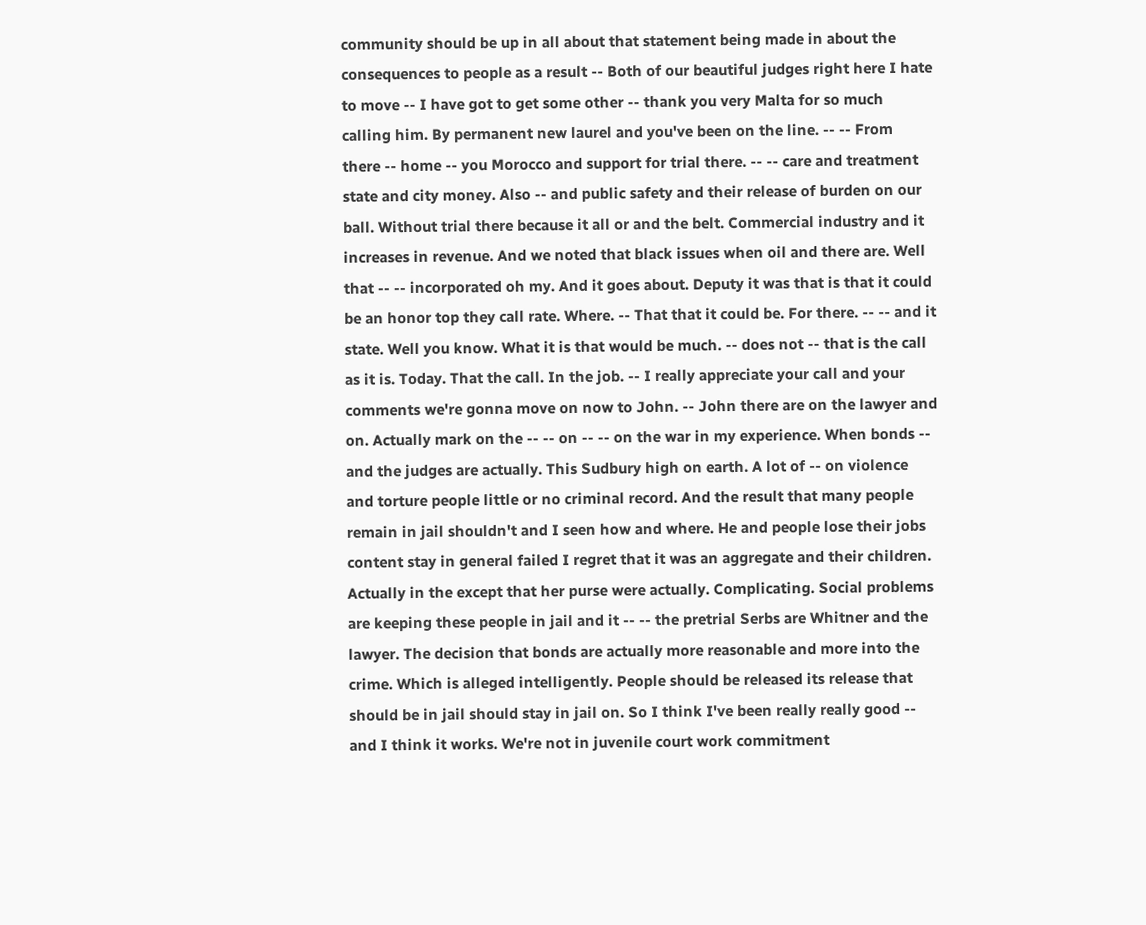community should be up in all about that statement being made in about the consequences to people as a result -- Both of our beautiful judges right here I hate to move -- I have got to get some other -- thank you very Malta for so much calling him. By permanent new laurel and you've been on the line. -- -- From there -- home -- you Morocco and support for trial there. -- -- care and treatment state and city money. Also -- and public safety and their release of burden on our ball. Without trial there because it all or and the belt. Commercial industry and it increases in revenue. And we noted that black issues when oil and there are. Well that -- -- incorporated oh my. And it goes about. Deputy it was that is that it could be an honor top they call rate. Where. -- That that it could be. For there. -- -- and it state. Well you know. What it is that would be much. -- does not -- that is the call as it is. Today. That the call. In the job. -- I really appreciate your call and your comments we're gonna move on now to John. -- John there are on the lawyer and on. Actually mark on the -- -- on -- -- on the war in my experience. When bonds -- and the judges are actually. This Sudbury high on earth. A lot of -- on violence and torture people little or no criminal record. And the result that many people remain in jail shouldn't and I seen how and where. He and people lose their jobs content stay in general failed I regret that it was an aggregate and their children. Actually in the except that her purse were actually. Complicating. Social problems are keeping these people in jail and it -- -- the pretrial Serbs are Whitner and the lawyer. The decision that bonds are actually more reasonable and more into the crime. Which is alleged intelligently. People should be released its release that should be in jail should stay in jail on. So I think I've been really really good -- and I think it works. We're not in juvenile court work commitment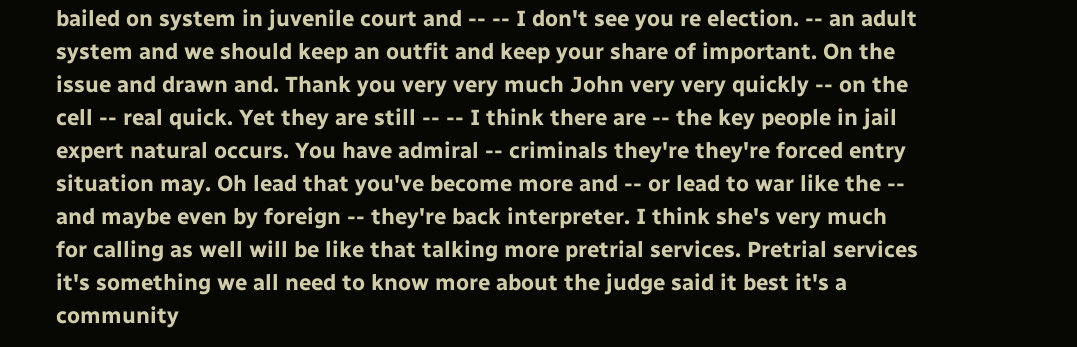bailed on system in juvenile court and -- -- I don't see you re election. -- an adult system and we should keep an outfit and keep your share of important. On the issue and drawn and. Thank you very very much John very very quickly -- on the cell -- real quick. Yet they are still -- -- I think there are -- the key people in jail expert natural occurs. You have admiral -- criminals they're they're forced entry situation may. Oh lead that you've become more and -- or lead to war like the -- and maybe even by foreign -- they're back interpreter. I think she's very much for calling as well will be like that talking more pretrial services. Pretrial services it's something we all need to know more about the judge said it best it's a community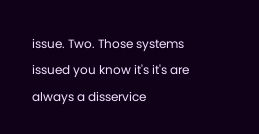issue. Two. Those systems issued you know it's it's are always a disservice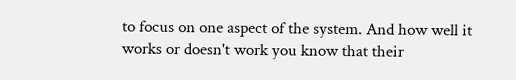to focus on one aspect of the system. And how well it works or doesn't work you know that their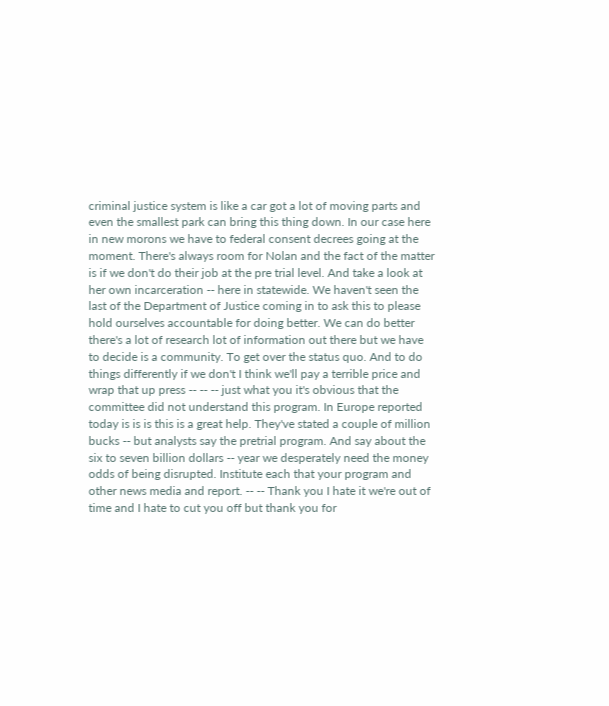criminal justice system is like a car got a lot of moving parts and even the smallest park can bring this thing down. In our case here in new morons we have to federal consent decrees going at the moment. There's always room for Nolan and the fact of the matter is if we don't do their job at the pre trial level. And take a look at her own incarceration -- here in statewide. We haven't seen the last of the Department of Justice coming in to ask this to please hold ourselves accountable for doing better. We can do better there's a lot of research lot of information out there but we have to decide is a community. To get over the status quo. And to do things differently if we don't I think we'll pay a terrible price and wrap that up press -- -- -- just what you it's obvious that the committee did not understand this program. In Europe reported today is is is this is a great help. They've stated a couple of million bucks -- but analysts say the pretrial program. And say about the six to seven billion dollars -- year we desperately need the money odds of being disrupted. Institute each that your program and other news media and report. -- -- Thank you I hate it we're out of time and I hate to cut you off but thank you for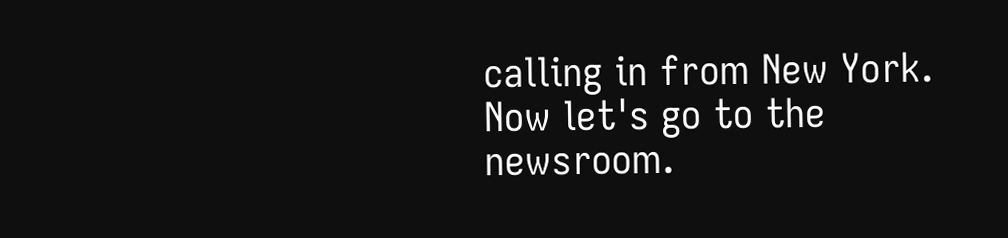calling in from New York. Now let's go to the newsroom.